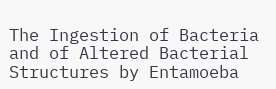The Ingestion of Bacteria and of Altered Bacterial Structures by Entamoeba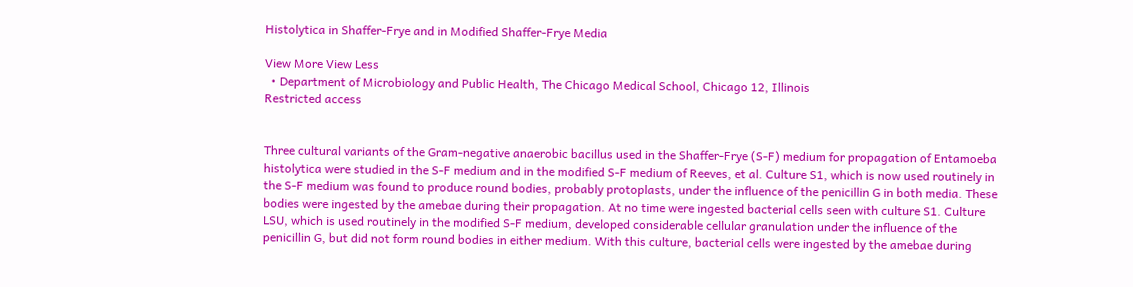Histolytica in Shaffer-Frye and in Modified Shaffer-Frye Media

View More View Less
  • Department of Microbiology and Public Health, The Chicago Medical School, Chicago 12, Illinois
Restricted access


Three cultural variants of the Gram-negative anaerobic bacillus used in the Shaffer-Frye (S-F) medium for propagation of Entamoeba histolytica were studied in the S-F medium and in the modified S-F medium of Reeves, et al. Culture S1, which is now used routinely in the S-F medium was found to produce round bodies, probably protoplasts, under the influence of the penicillin G in both media. These bodies were ingested by the amebae during their propagation. At no time were ingested bacterial cells seen with culture S1. Culture LSU, which is used routinely in the modified S-F medium, developed considerable cellular granulation under the influence of the penicillin G, but did not form round bodies in either medium. With this culture, bacterial cells were ingested by the amebae during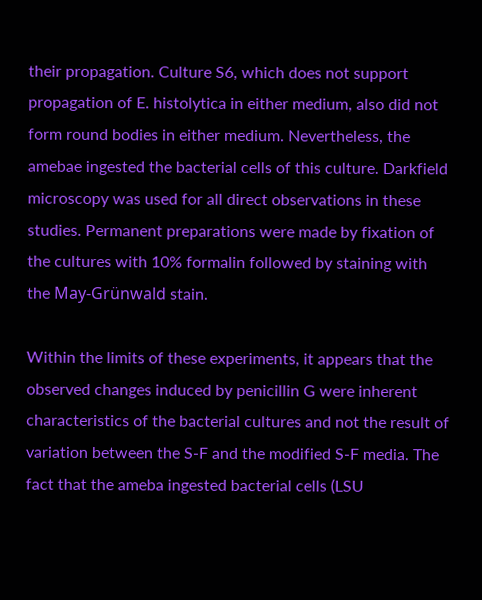their propagation. Culture S6, which does not support propagation of E. histolytica in either medium, also did not form round bodies in either medium. Nevertheless, the amebae ingested the bacterial cells of this culture. Darkfield microscopy was used for all direct observations in these studies. Permanent preparations were made by fixation of the cultures with 10% formalin followed by staining with the May-Grünwald stain.

Within the limits of these experiments, it appears that the observed changes induced by penicillin G were inherent characteristics of the bacterial cultures and not the result of variation between the S-F and the modified S-F media. The fact that the ameba ingested bacterial cells (LSU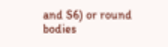and S6) or round bodies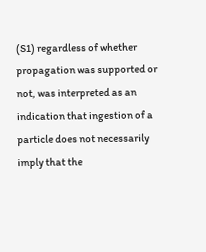(S1) regardless of whether propagation was supported or not, was interpreted as an indication that ingestion of a particle does not necessarily imply that the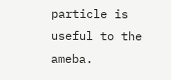particle is useful to the ameba.